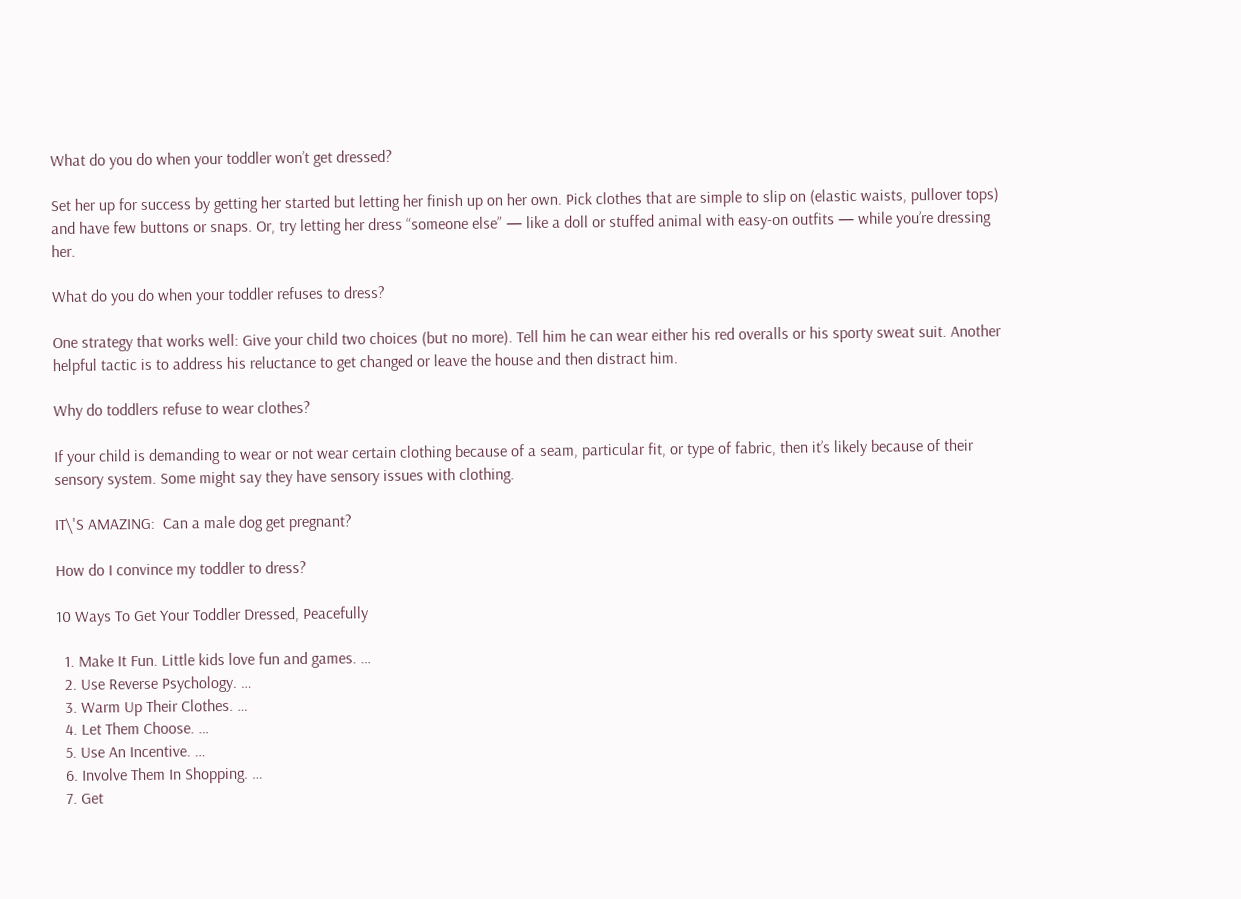What do you do when your toddler won’t get dressed?

Set her up for success by getting her started but letting her finish up on her own. Pick clothes that are simple to slip on (elastic waists, pullover tops) and have few buttons or snaps. Or, try letting her dress “someone else” — like a doll or stuffed animal with easy-on outfits — while you’re dressing her.

What do you do when your toddler refuses to dress?

One strategy that works well: Give your child two choices (but no more). Tell him he can wear either his red overalls or his sporty sweat suit. Another helpful tactic is to address his reluctance to get changed or leave the house and then distract him.

Why do toddlers refuse to wear clothes?

If your child is demanding to wear or not wear certain clothing because of a seam, particular fit, or type of fabric, then it’s likely because of their sensory system. Some might say they have sensory issues with clothing.

IT\'S AMAZING:  Can a male dog get pregnant?

How do I convince my toddler to dress?

10 Ways To Get Your Toddler Dressed, Peacefully

  1. Make It Fun. Little kids love fun and games. …
  2. Use Reverse Psychology. …
  3. Warm Up Their Clothes. …
  4. Let Them Choose. …
  5. Use An Incentive. …
  6. Involve Them In Shopping. …
  7. Get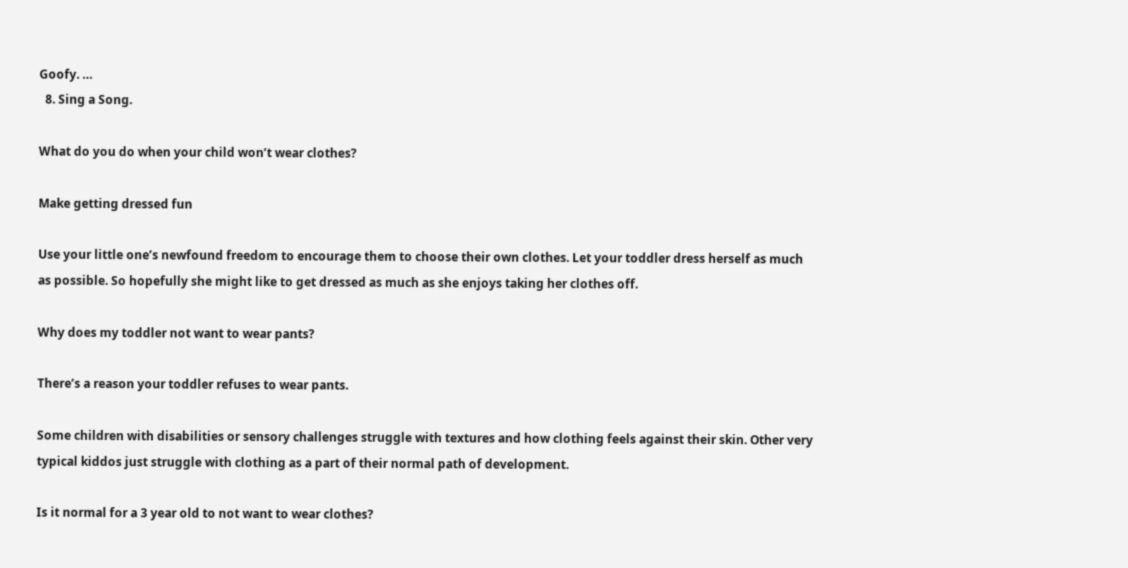Goofy. …
  8. Sing a Song.

What do you do when your child won’t wear clothes?

Make getting dressed fun

Use your little one’s newfound freedom to encourage them to choose their own clothes. Let your toddler dress herself as much as possible. So hopefully she might like to get dressed as much as she enjoys taking her clothes off.

Why does my toddler not want to wear pants?

There’s a reason your toddler refuses to wear pants.

Some children with disabilities or sensory challenges struggle with textures and how clothing feels against their skin. Other very typical kiddos just struggle with clothing as a part of their normal path of development.

Is it normal for a 3 year old to not want to wear clothes?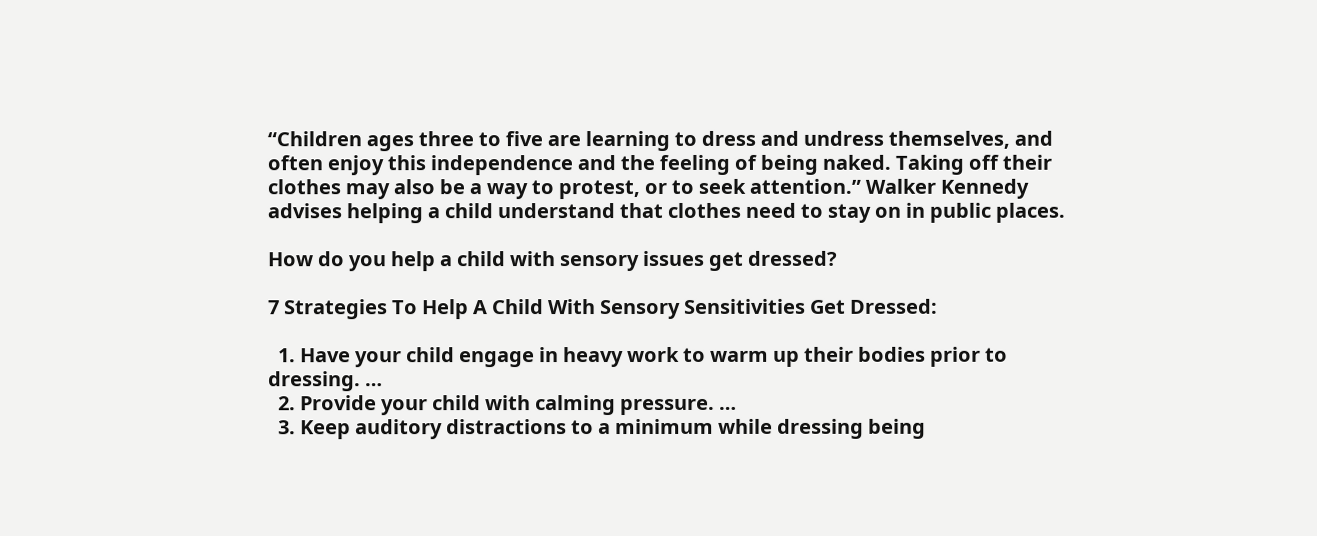“Children ages three to five are learning to dress and undress themselves, and often enjoy this independence and the feeling of being naked. Taking off their clothes may also be a way to protest, or to seek attention.” Walker Kennedy advises helping a child understand that clothes need to stay on in public places.

How do you help a child with sensory issues get dressed?

7 Strategies To Help A Child With Sensory Sensitivities Get Dressed:

  1. Have your child engage in heavy work to warm up their bodies prior to dressing. …
  2. Provide your child with calming pressure. …
  3. Keep auditory distractions to a minimum while dressing being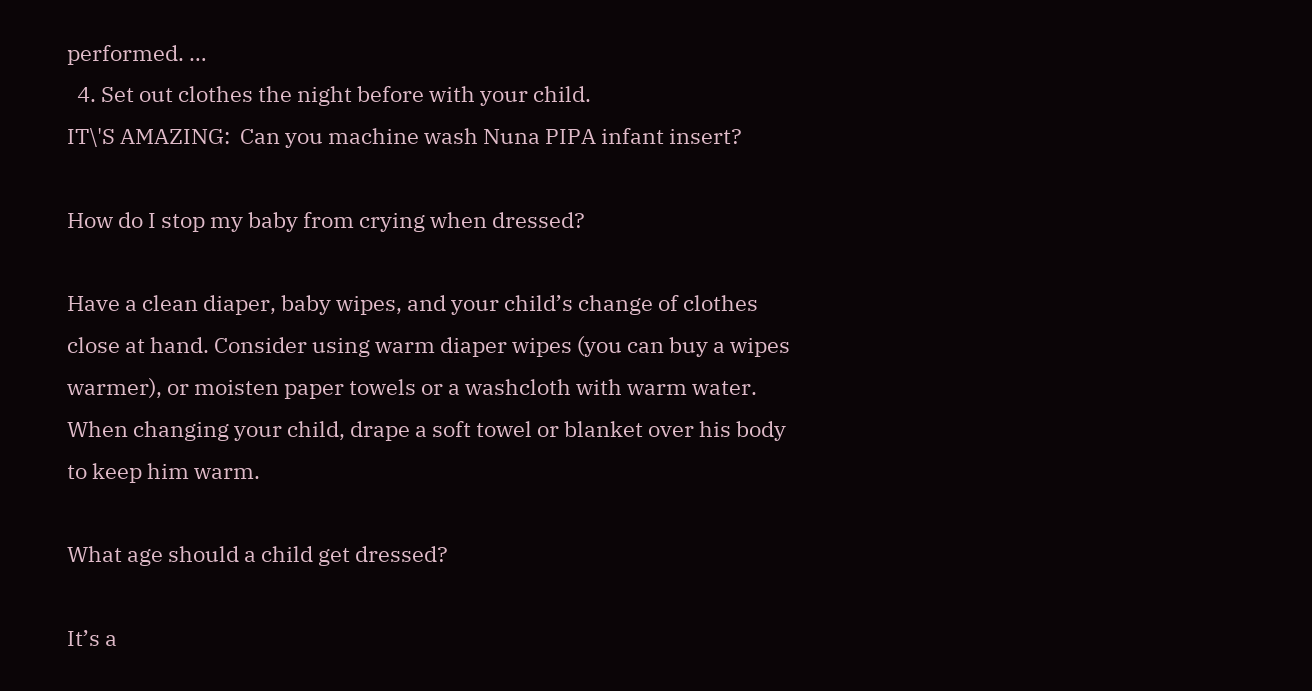performed. …
  4. Set out clothes the night before with your child.
IT\'S AMAZING:  Can you machine wash Nuna PIPA infant insert?

How do I stop my baby from crying when dressed?

Have a clean diaper, baby wipes, and your child’s change of clothes close at hand. Consider using warm diaper wipes (you can buy a wipes warmer), or moisten paper towels or a washcloth with warm water. When changing your child, drape a soft towel or blanket over his body to keep him warm.

What age should a child get dressed?

It’s a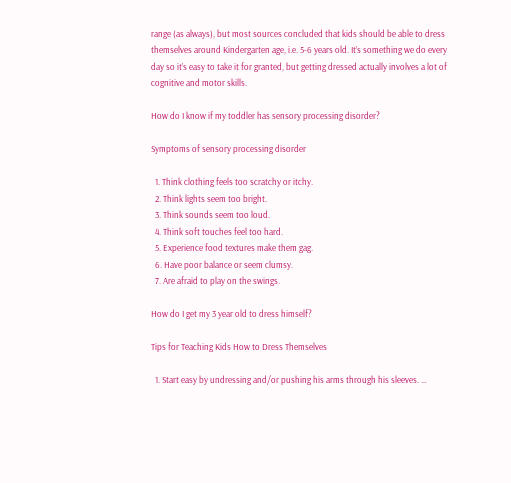range (as always), but most sources concluded that kids should be able to dress themselves around Kindergarten age, i.e. 5-6 years old. It’s something we do every day so it’s easy to take it for granted, but getting dressed actually involves a lot of cognitive and motor skills.

How do I know if my toddler has sensory processing disorder?

Symptoms of sensory processing disorder

  1. Think clothing feels too scratchy or itchy.
  2. Think lights seem too bright.
  3. Think sounds seem too loud.
  4. Think soft touches feel too hard.
  5. Experience food textures make them gag.
  6. Have poor balance or seem clumsy.
  7. Are afraid to play on the swings.

How do I get my 3 year old to dress himself?

Tips for Teaching Kids How to Dress Themselves

  1. Start easy by undressing and/or pushing his arms through his sleeves. …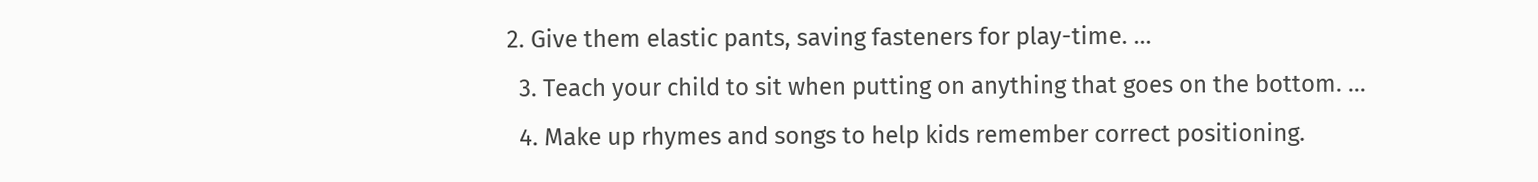2. Give them elastic pants, saving fasteners for play-time. …
  3. Teach your child to sit when putting on anything that goes on the bottom. …
  4. Make up rhymes and songs to help kids remember correct positioning.